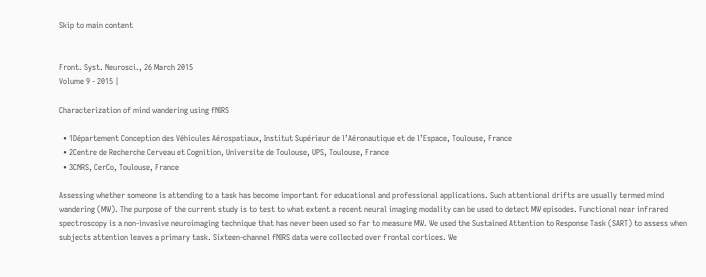Skip to main content


Front. Syst. Neurosci., 26 March 2015
Volume 9 - 2015 |

Characterization of mind wandering using fNIRS

  • 1Département Conception des Véhicules Aérospatiaux, Institut Supérieur de l’Aéronautique et de l’Espace, Toulouse, France
  • 2Centre de Recherche Cerveau et Cognition, Universite de Toulouse, UPS, Toulouse, France
  • 3CNRS, CerCo, Toulouse, France

Assessing whether someone is attending to a task has become important for educational and professional applications. Such attentional drifts are usually termed mind wandering (MW). The purpose of the current study is to test to what extent a recent neural imaging modality can be used to detect MW episodes. Functional near infrared spectroscopy is a non-invasive neuroimaging technique that has never been used so far to measure MW. We used the Sustained Attention to Response Task (SART) to assess when subjects attention leaves a primary task. Sixteen-channel fNIRS data were collected over frontal cortices. We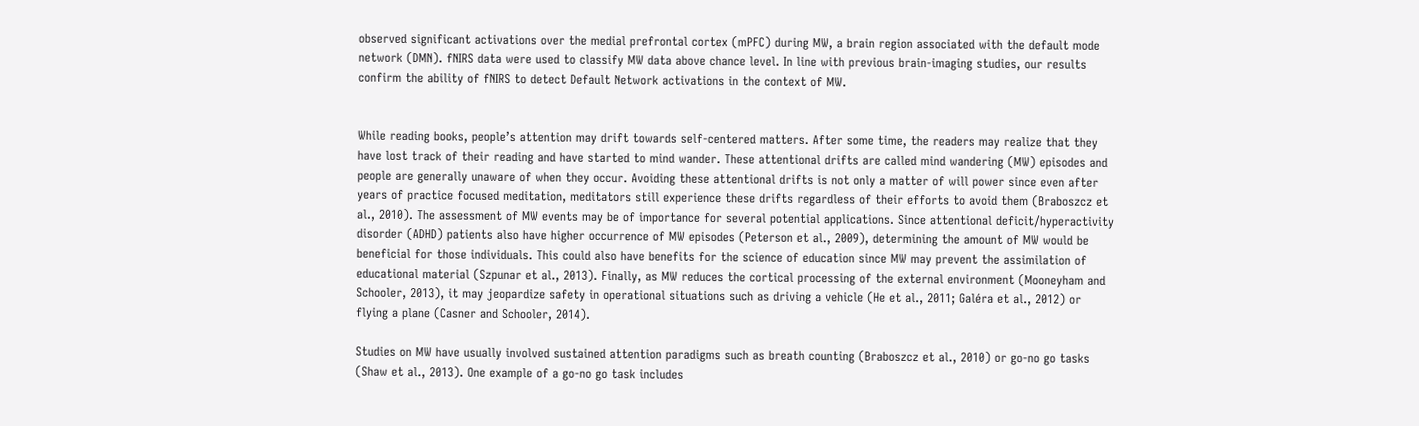observed significant activations over the medial prefrontal cortex (mPFC) during MW, a brain region associated with the default mode network (DMN). fNIRS data were used to classify MW data above chance level. In line with previous brain-imaging studies, our results confirm the ability of fNIRS to detect Default Network activations in the context of MW.


While reading books, people’s attention may drift towards self-centered matters. After some time, the readers may realize that they have lost track of their reading and have started to mind wander. These attentional drifts are called mind wandering (MW) episodes and people are generally unaware of when they occur. Avoiding these attentional drifts is not only a matter of will power since even after years of practice focused meditation, meditators still experience these drifts regardless of their efforts to avoid them (Braboszcz et al., 2010). The assessment of MW events may be of importance for several potential applications. Since attentional deficit/hyperactivity disorder (ADHD) patients also have higher occurrence of MW episodes (Peterson et al., 2009), determining the amount of MW would be beneficial for those individuals. This could also have benefits for the science of education since MW may prevent the assimilation of educational material (Szpunar et al., 2013). Finally, as MW reduces the cortical processing of the external environment (Mooneyham and Schooler, 2013), it may jeopardize safety in operational situations such as driving a vehicle (He et al., 2011; Galéra et al., 2012) or flying a plane (Casner and Schooler, 2014).

Studies on MW have usually involved sustained attention paradigms such as breath counting (Braboszcz et al., 2010) or go-no go tasks (Shaw et al., 2013). One example of a go-no go task includes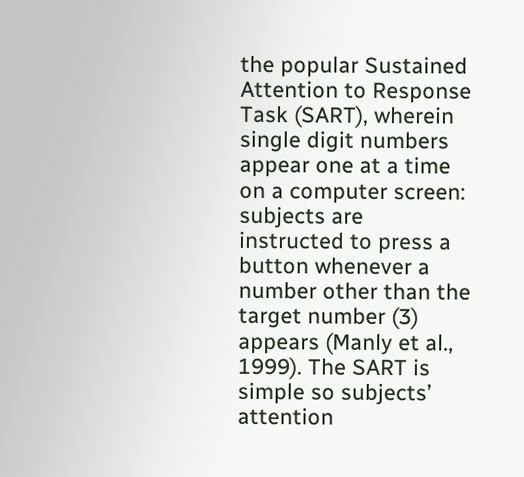the popular Sustained Attention to Response Task (SART), wherein single digit numbers appear one at a time on a computer screen: subjects are instructed to press a button whenever a number other than the target number (3) appears (Manly et al., 1999). The SART is simple so subjects’ attention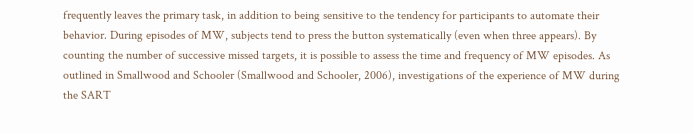frequently leaves the primary task, in addition to being sensitive to the tendency for participants to automate their behavior. During episodes of MW, subjects tend to press the button systematically (even when three appears). By counting the number of successive missed targets, it is possible to assess the time and frequency of MW episodes. As outlined in Smallwood and Schooler (Smallwood and Schooler, 2006), investigations of the experience of MW during the SART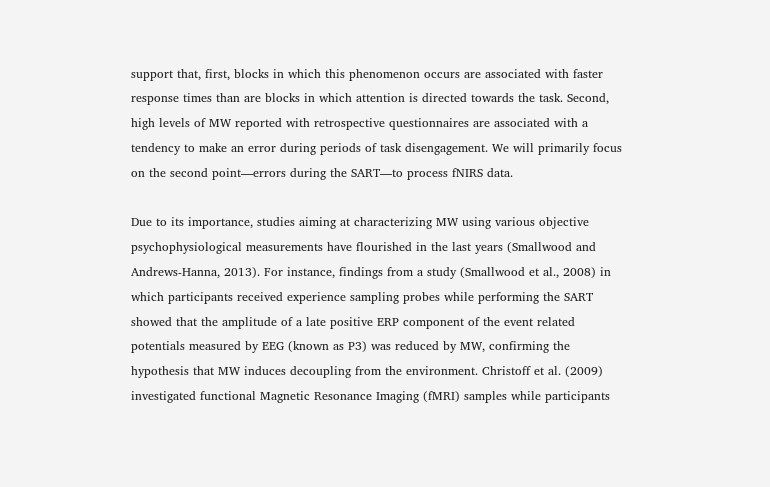support that, first, blocks in which this phenomenon occurs are associated with faster response times than are blocks in which attention is directed towards the task. Second, high levels of MW reported with retrospective questionnaires are associated with a tendency to make an error during periods of task disengagement. We will primarily focus on the second point—errors during the SART—to process fNIRS data.

Due to its importance, studies aiming at characterizing MW using various objective psychophysiological measurements have flourished in the last years (Smallwood and Andrews-Hanna, 2013). For instance, findings from a study (Smallwood et al., 2008) in which participants received experience sampling probes while performing the SART showed that the amplitude of a late positive ERP component of the event related potentials measured by EEG (known as P3) was reduced by MW, confirming the hypothesis that MW induces decoupling from the environment. Christoff et al. (2009) investigated functional Magnetic Resonance Imaging (fMRI) samples while participants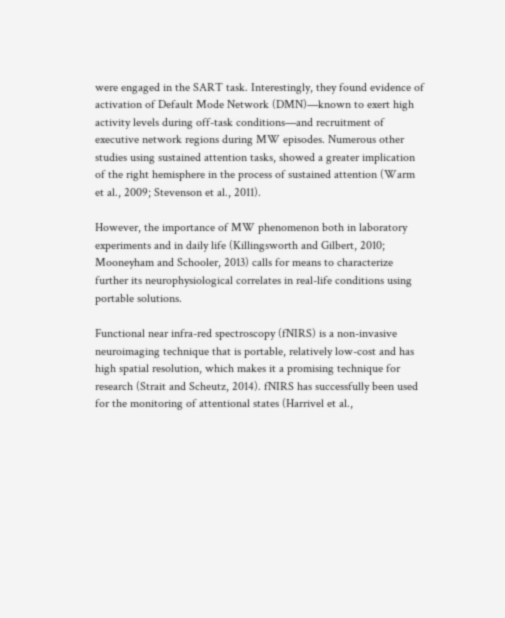were engaged in the SART task. Interestingly, they found evidence of activation of Default Mode Network (DMN)—known to exert high activity levels during off-task conditions—and recruitment of executive network regions during MW episodes. Numerous other studies using sustained attention tasks, showed a greater implication of the right hemisphere in the process of sustained attention (Warm et al., 2009; Stevenson et al., 2011).

However, the importance of MW phenomenon both in laboratory experiments and in daily life (Killingsworth and Gilbert, 2010; Mooneyham and Schooler, 2013) calls for means to characterize further its neurophysiological correlates in real-life conditions using portable solutions.

Functional near infra-red spectroscopy (fNIRS) is a non-invasive neuroimaging technique that is portable, relatively low-cost and has high spatial resolution, which makes it a promising technique for research (Strait and Scheutz, 2014). fNIRS has successfully been used for the monitoring of attentional states (Harrivel et al.,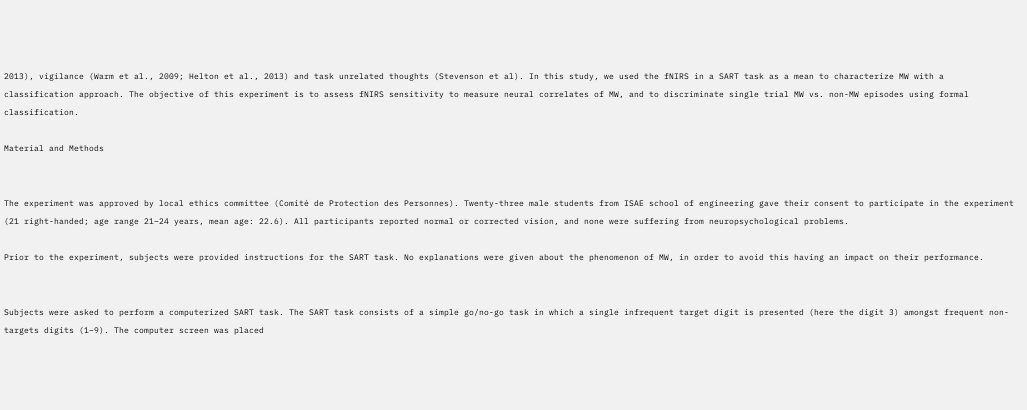2013), vigilance (Warm et al., 2009; Helton et al., 2013) and task unrelated thoughts (Stevenson et al). In this study, we used the fNIRS in a SART task as a mean to characterize MW with a classification approach. The objective of this experiment is to assess fNIRS sensitivity to measure neural correlates of MW, and to discriminate single trial MW vs. non-MW episodes using formal classification.

Material and Methods


The experiment was approved by local ethics committee (Comité de Protection des Personnes). Twenty-three male students from ISAE school of engineering gave their consent to participate in the experiment (21 right-handed; age range 21–24 years, mean age: 22.6). All participants reported normal or corrected vision, and none were suffering from neuropsychological problems.

Prior to the experiment, subjects were provided instructions for the SART task. No explanations were given about the phenomenon of MW, in order to avoid this having an impact on their performance.


Subjects were asked to perform a computerized SART task. The SART task consists of a simple go/no-go task in which a single infrequent target digit is presented (here the digit 3) amongst frequent non-targets digits (1–9). The computer screen was placed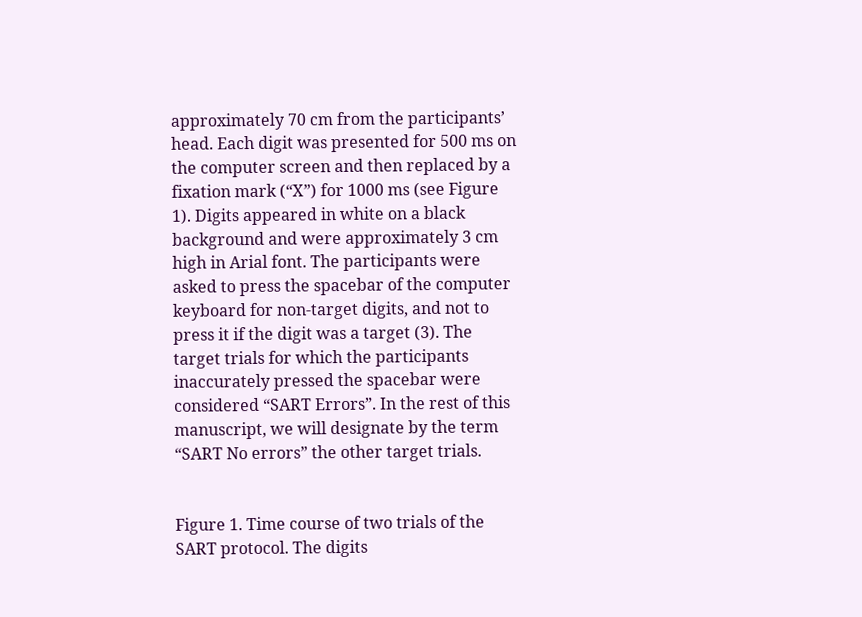approximately 70 cm from the participants’ head. Each digit was presented for 500 ms on the computer screen and then replaced by a fixation mark (“X”) for 1000 ms (see Figure 1). Digits appeared in white on a black background and were approximately 3 cm high in Arial font. The participants were asked to press the spacebar of the computer keyboard for non-target digits, and not to press it if the digit was a target (3). The target trials for which the participants inaccurately pressed the spacebar were considered “SART Errors”. In the rest of this manuscript, we will designate by the term “SART No errors” the other target trials.


Figure 1. Time course of two trials of the SART protocol. The digits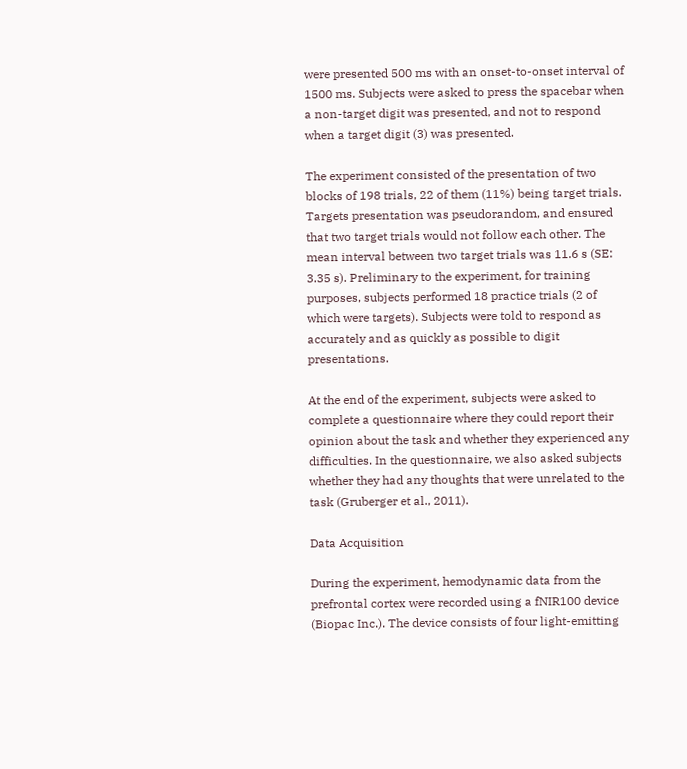were presented 500 ms with an onset-to-onset interval of 1500 ms. Subjects were asked to press the spacebar when a non-target digit was presented, and not to respond when a target digit (3) was presented.

The experiment consisted of the presentation of two blocks of 198 trials, 22 of them (11%) being target trials. Targets presentation was pseudorandom, and ensured that two target trials would not follow each other. The mean interval between two target trials was 11.6 s (SE: 3.35 s). Preliminary to the experiment, for training purposes, subjects performed 18 practice trials (2 of which were targets). Subjects were told to respond as accurately and as quickly as possible to digit presentations.

At the end of the experiment, subjects were asked to complete a questionnaire where they could report their opinion about the task and whether they experienced any difficulties. In the questionnaire, we also asked subjects whether they had any thoughts that were unrelated to the task (Gruberger et al., 2011).

Data Acquisition

During the experiment, hemodynamic data from the prefrontal cortex were recorded using a fNIR100 device (Biopac Inc.). The device consists of four light-emitting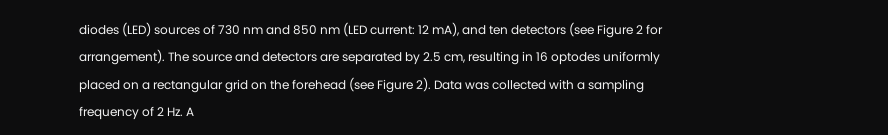diodes (LED) sources of 730 nm and 850 nm (LED current: 12 mA), and ten detectors (see Figure 2 for arrangement). The source and detectors are separated by 2.5 cm, resulting in 16 optodes uniformly placed on a rectangular grid on the forehead (see Figure 2). Data was collected with a sampling frequency of 2 Hz. A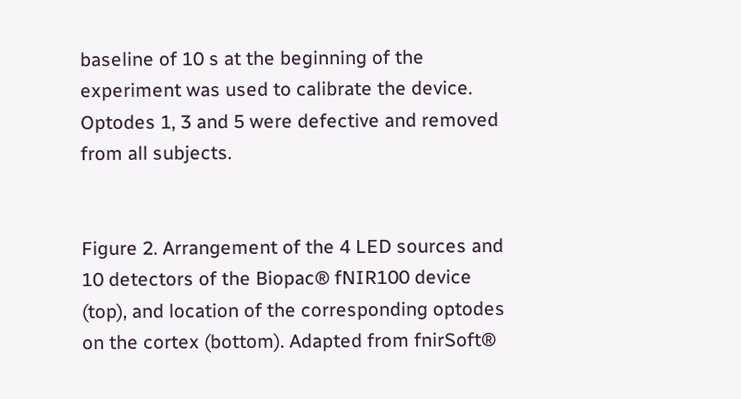baseline of 10 s at the beginning of the experiment was used to calibrate the device. Optodes 1, 3 and 5 were defective and removed from all subjects.


Figure 2. Arrangement of the 4 LED sources and 10 detectors of the Biopac® fNIR100 device (top), and location of the corresponding optodes on the cortex (bottom). Adapted from fnirSoft®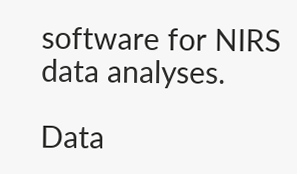software for NIRS data analyses.

Data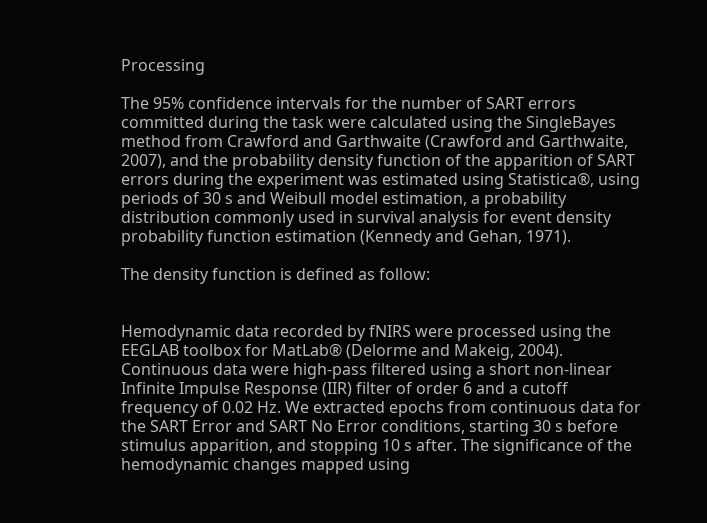Processing

The 95% confidence intervals for the number of SART errors committed during the task were calculated using the SingleBayes method from Crawford and Garthwaite (Crawford and Garthwaite, 2007), and the probability density function of the apparition of SART errors during the experiment was estimated using Statistica®, using periods of 30 s and Weibull model estimation, a probability distribution commonly used in survival analysis for event density probability function estimation (Kennedy and Gehan, 1971).

The density function is defined as follow:


Hemodynamic data recorded by fNIRS were processed using the EEGLAB toolbox for MatLab® (Delorme and Makeig, 2004). Continuous data were high-pass filtered using a short non-linear Infinite Impulse Response (IIR) filter of order 6 and a cutoff frequency of 0.02 Hz. We extracted epochs from continuous data for the SART Error and SART No Error conditions, starting 30 s before stimulus apparition, and stopping 10 s after. The significance of the hemodynamic changes mapped using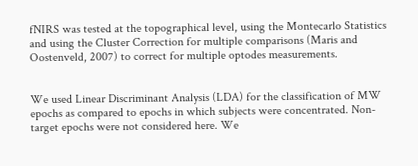fNIRS was tested at the topographical level, using the Montecarlo Statistics and using the Cluster Correction for multiple comparisons (Maris and Oostenveld, 2007) to correct for multiple optodes measurements.


We used Linear Discriminant Analysis (LDA) for the classification of MW epochs as compared to epochs in which subjects were concentrated. Non-target epochs were not considered here. We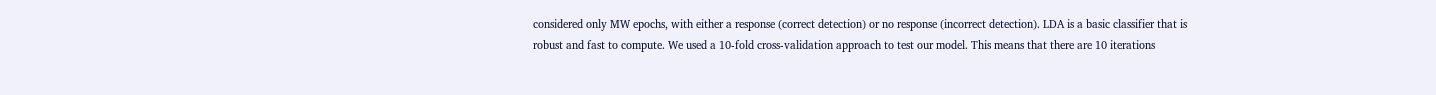considered only MW epochs, with either a response (correct detection) or no response (incorrect detection). LDA is a basic classifier that is robust and fast to compute. We used a 10-fold cross-validation approach to test our model. This means that there are 10 iterations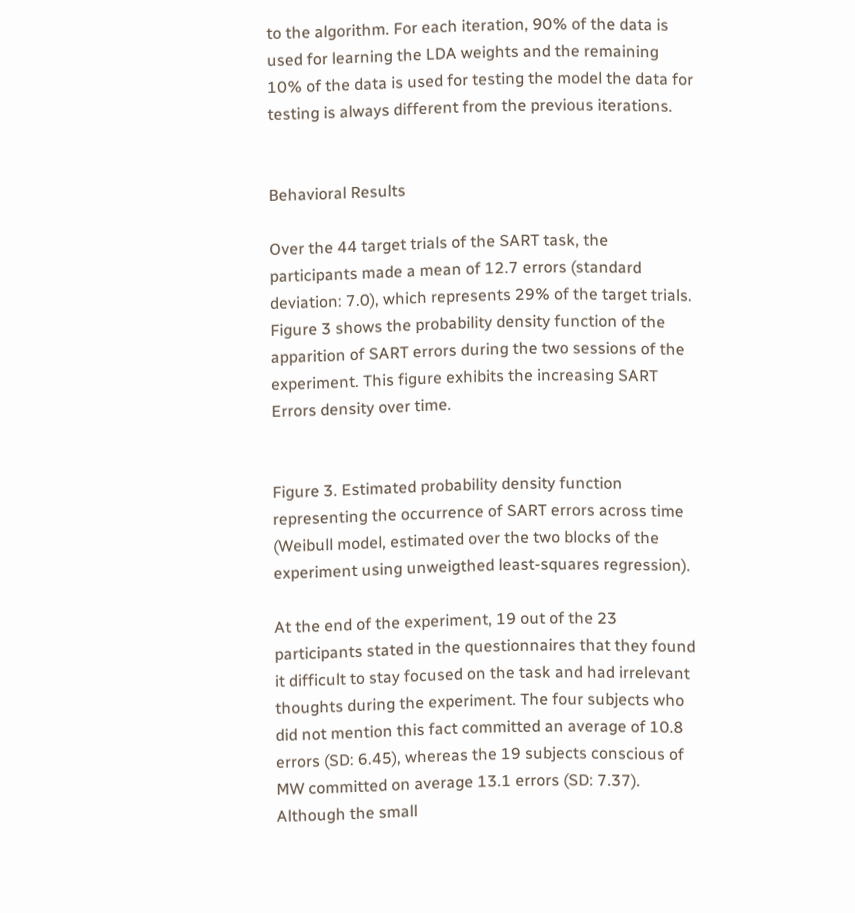to the algorithm. For each iteration, 90% of the data is used for learning the LDA weights and the remaining 10% of the data is used for testing the model the data for testing is always different from the previous iterations.


Behavioral Results

Over the 44 target trials of the SART task, the participants made a mean of 12.7 errors (standard deviation: 7.0), which represents 29% of the target trials. Figure 3 shows the probability density function of the apparition of SART errors during the two sessions of the experiment. This figure exhibits the increasing SART Errors density over time.


Figure 3. Estimated probability density function representing the occurrence of SART errors across time (Weibull model, estimated over the two blocks of the experiment using unweigthed least-squares regression).

At the end of the experiment, 19 out of the 23 participants stated in the questionnaires that they found it difficult to stay focused on the task and had irrelevant thoughts during the experiment. The four subjects who did not mention this fact committed an average of 10.8 errors (SD: 6.45), whereas the 19 subjects conscious of MW committed on average 13.1 errors (SD: 7.37). Although the small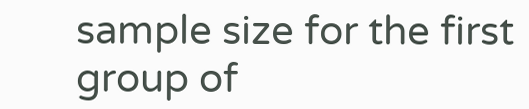sample size for the first group of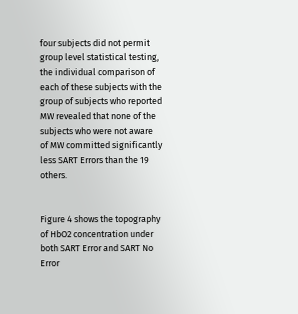four subjects did not permit group level statistical testing, the individual comparison of each of these subjects with the group of subjects who reported MW revealed that none of the subjects who were not aware of MW committed significantly less SART Errors than the 19 others.


Figure 4 shows the topography of HbO2 concentration under both SART Error and SART No Error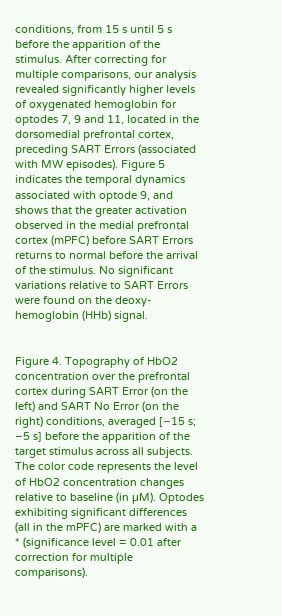conditions, from 15 s until 5 s before the apparition of the stimulus. After correcting for multiple comparisons, our analysis revealed significantly higher levels of oxygenated hemoglobin for optodes 7, 9 and 11, located in the dorsomedial prefrontal cortex, preceding SART Errors (associated with MW episodes). Figure 5 indicates the temporal dynamics associated with optode 9, and shows that the greater activation observed in the medial prefrontal cortex (mPFC) before SART Errors returns to normal before the arrival of the stimulus. No significant variations relative to SART Errors were found on the deoxy-hemoglobin (HHb) signal.


Figure 4. Topography of HbO2 concentration over the prefrontal cortex during SART Error (on the left) and SART No Error (on the right) conditions, averaged [−15 s; −5 s] before the apparition of the target stimulus across all subjects. The color code represents the level of HbO2 concentration changes relative to baseline (in µM). Optodes exhibiting significant differences (all in the mPFC) are marked with a * (significance level = 0.01 after correction for multiple comparisons).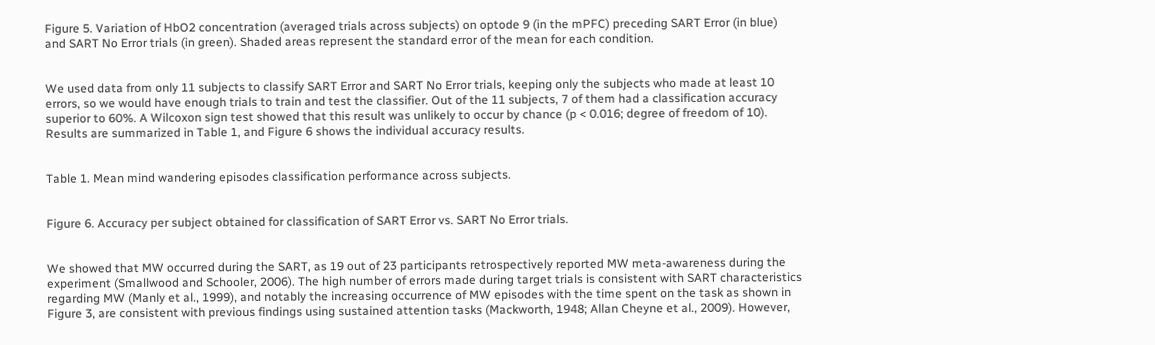Figure 5. Variation of HbO2 concentration (averaged trials across subjects) on optode 9 (in the mPFC) preceding SART Error (in blue) and SART No Error trials (in green). Shaded areas represent the standard error of the mean for each condition.


We used data from only 11 subjects to classify SART Error and SART No Error trials, keeping only the subjects who made at least 10 errors, so we would have enough trials to train and test the classifier. Out of the 11 subjects, 7 of them had a classification accuracy superior to 60%. A Wilcoxon sign test showed that this result was unlikely to occur by chance (p < 0.016; degree of freedom of 10). Results are summarized in Table 1, and Figure 6 shows the individual accuracy results.


Table 1. Mean mind wandering episodes classification performance across subjects.


Figure 6. Accuracy per subject obtained for classification of SART Error vs. SART No Error trials.


We showed that MW occurred during the SART, as 19 out of 23 participants retrospectively reported MW meta-awareness during the experiment (Smallwood and Schooler, 2006). The high number of errors made during target trials is consistent with SART characteristics regarding MW (Manly et al., 1999), and notably the increasing occurrence of MW episodes with the time spent on the task as shown in Figure 3, are consistent with previous findings using sustained attention tasks (Mackworth, 1948; Allan Cheyne et al., 2009). However,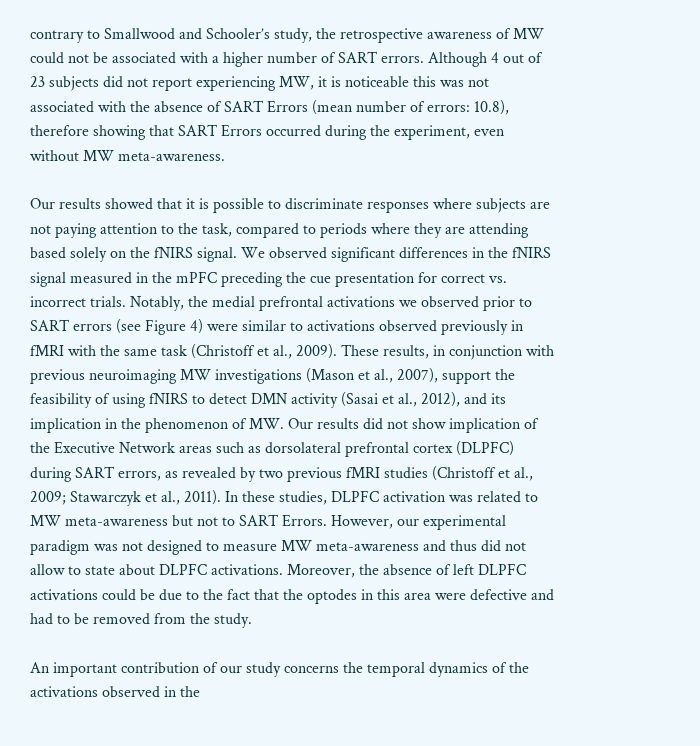contrary to Smallwood and Schooler’s study, the retrospective awareness of MW could not be associated with a higher number of SART errors. Although 4 out of 23 subjects did not report experiencing MW, it is noticeable this was not associated with the absence of SART Errors (mean number of errors: 10.8), therefore showing that SART Errors occurred during the experiment, even without MW meta-awareness.

Our results showed that it is possible to discriminate responses where subjects are not paying attention to the task, compared to periods where they are attending based solely on the fNIRS signal. We observed significant differences in the fNIRS signal measured in the mPFC preceding the cue presentation for correct vs. incorrect trials. Notably, the medial prefrontal activations we observed prior to SART errors (see Figure 4) were similar to activations observed previously in fMRI with the same task (Christoff et al., 2009). These results, in conjunction with previous neuroimaging MW investigations (Mason et al., 2007), support the feasibility of using fNIRS to detect DMN activity (Sasai et al., 2012), and its implication in the phenomenon of MW. Our results did not show implication of the Executive Network areas such as dorsolateral prefrontal cortex (DLPFC) during SART errors, as revealed by two previous fMRI studies (Christoff et al., 2009; Stawarczyk et al., 2011). In these studies, DLPFC activation was related to MW meta-awareness but not to SART Errors. However, our experimental paradigm was not designed to measure MW meta-awareness and thus did not allow to state about DLPFC activations. Moreover, the absence of left DLPFC activations could be due to the fact that the optodes in this area were defective and had to be removed from the study.

An important contribution of our study concerns the temporal dynamics of the activations observed in the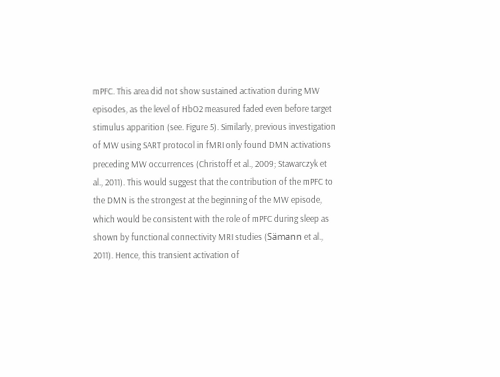mPFC. This area did not show sustained activation during MW episodes, as the level of HbO2 measured faded even before target stimulus apparition (see. Figure 5). Similarly, previous investigation of MW using SART protocol in fMRI only found DMN activations preceding MW occurrences (Christoff et al., 2009; Stawarczyk et al., 2011). This would suggest that the contribution of the mPFC to the DMN is the strongest at the beginning of the MW episode, which would be consistent with the role of mPFC during sleep as shown by functional connectivity MRI studies (Sämann et al., 2011). Hence, this transient activation of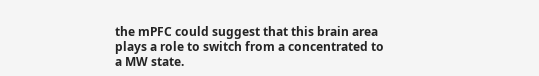the mPFC could suggest that this brain area plays a role to switch from a concentrated to a MW state.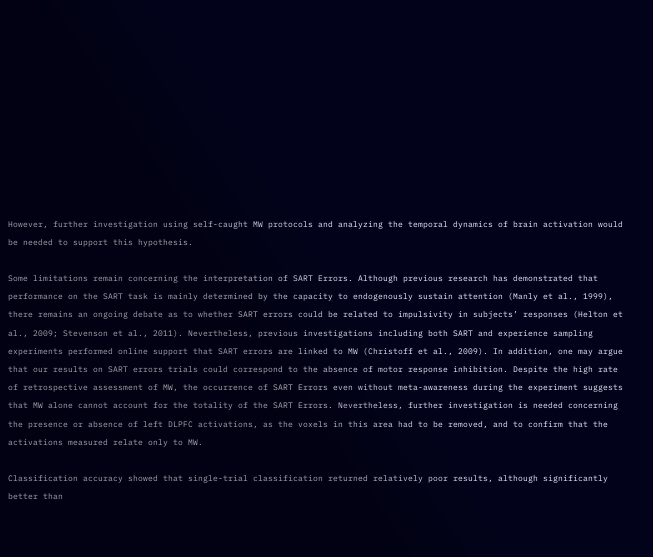However, further investigation using self-caught MW protocols and analyzing the temporal dynamics of brain activation would be needed to support this hypothesis.

Some limitations remain concerning the interpretation of SART Errors. Although previous research has demonstrated that performance on the SART task is mainly determined by the capacity to endogenously sustain attention (Manly et al., 1999), there remains an ongoing debate as to whether SART errors could be related to impulsivity in subjects’ responses (Helton et al., 2009; Stevenson et al., 2011). Nevertheless, previous investigations including both SART and experience sampling experiments performed online support that SART errors are linked to MW (Christoff et al., 2009). In addition, one may argue that our results on SART errors trials could correspond to the absence of motor response inhibition. Despite the high rate of retrospective assessment of MW, the occurrence of SART Errors even without meta-awareness during the experiment suggests that MW alone cannot account for the totality of the SART Errors. Nevertheless, further investigation is needed concerning the presence or absence of left DLPFC activations, as the voxels in this area had to be removed, and to confirm that the activations measured relate only to MW.

Classification accuracy showed that single-trial classification returned relatively poor results, although significantly better than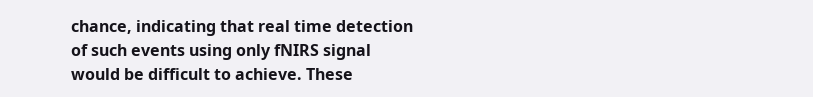chance, indicating that real time detection of such events using only fNIRS signal would be difficult to achieve. These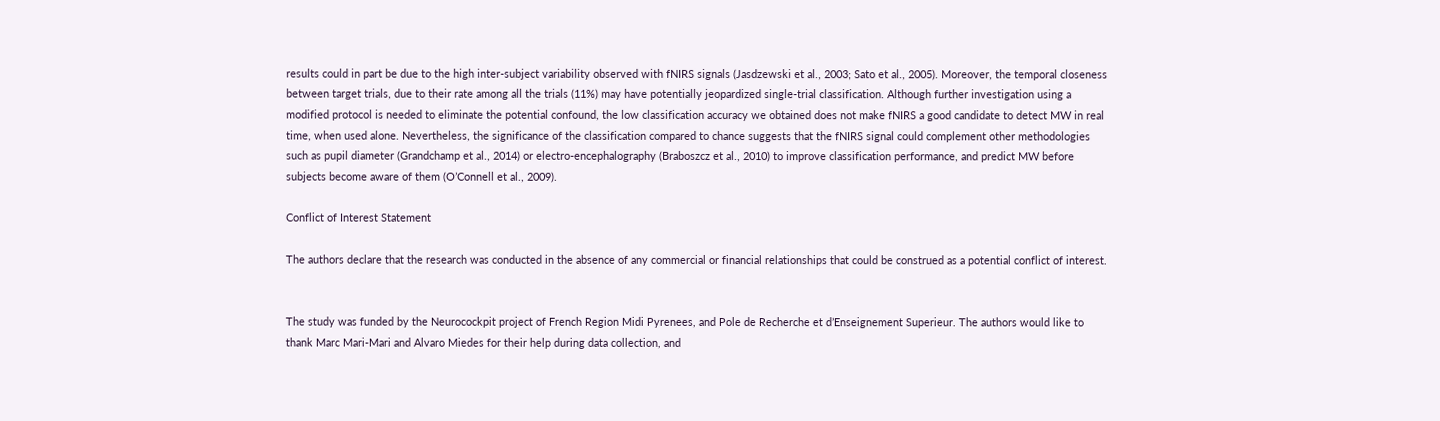results could in part be due to the high inter-subject variability observed with fNIRS signals (Jasdzewski et al., 2003; Sato et al., 2005). Moreover, the temporal closeness between target trials, due to their rate among all the trials (11%) may have potentially jeopardized single-trial classification. Although further investigation using a modified protocol is needed to eliminate the potential confound, the low classification accuracy we obtained does not make fNIRS a good candidate to detect MW in real time, when used alone. Nevertheless, the significance of the classification compared to chance suggests that the fNIRS signal could complement other methodologies such as pupil diameter (Grandchamp et al., 2014) or electro-encephalography (Braboszcz et al., 2010) to improve classification performance, and predict MW before subjects become aware of them (O’Connell et al., 2009).

Conflict of Interest Statement

The authors declare that the research was conducted in the absence of any commercial or financial relationships that could be construed as a potential conflict of interest.


The study was funded by the Neurocockpit project of French Region Midi Pyrenees, and Pole de Recherche et d’Enseignement Superieur. The authors would like to thank Marc Mari-Mari and Alvaro Miedes for their help during data collection, and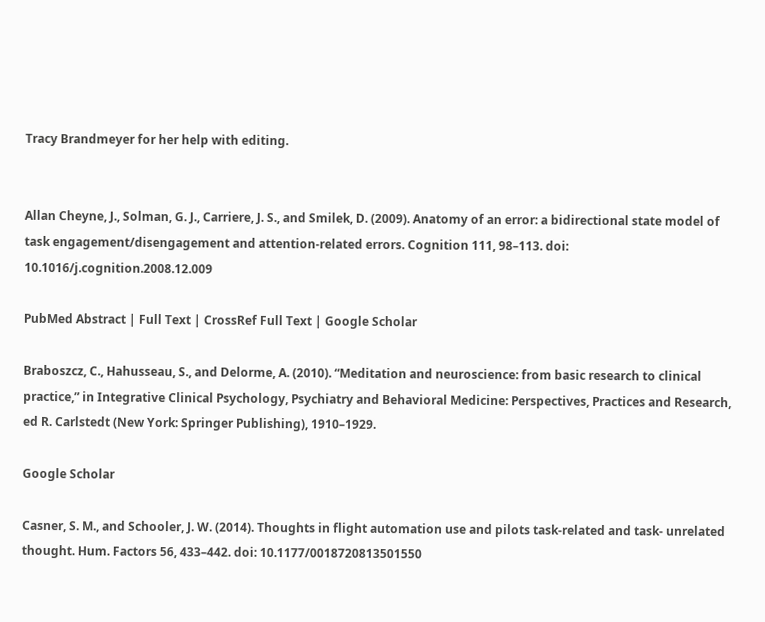Tracy Brandmeyer for her help with editing.


Allan Cheyne, J., Solman, G. J., Carriere, J. S., and Smilek, D. (2009). Anatomy of an error: a bidirectional state model of task engagement/disengagement and attention-related errors. Cognition 111, 98–113. doi: 10.1016/j.cognition.2008.12.009

PubMed Abstract | Full Text | CrossRef Full Text | Google Scholar

Braboszcz, C., Hahusseau, S., and Delorme, A. (2010). “Meditation and neuroscience: from basic research to clinical practice,” in Integrative Clinical Psychology, Psychiatry and Behavioral Medicine: Perspectives, Practices and Research, ed R. Carlstedt (New York: Springer Publishing), 1910–1929.

Google Scholar

Casner, S. M., and Schooler, J. W. (2014). Thoughts in flight automation use and pilots task-related and task- unrelated thought. Hum. Factors 56, 433–442. doi: 10.1177/0018720813501550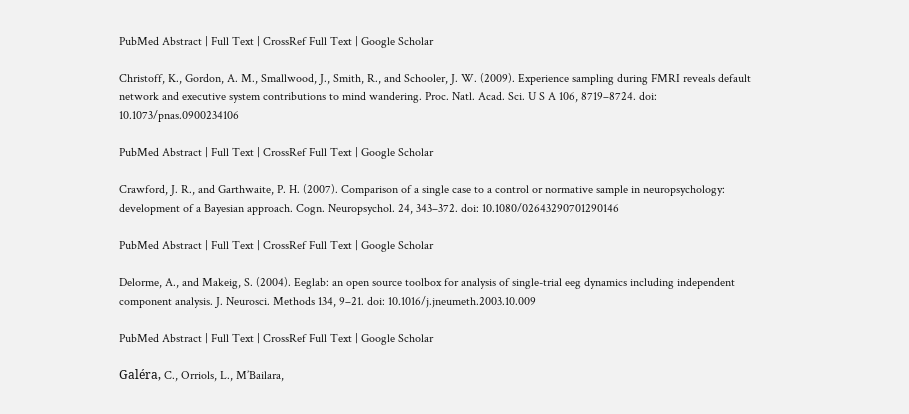PubMed Abstract | Full Text | CrossRef Full Text | Google Scholar

Christoff, K., Gordon, A. M., Smallwood, J., Smith, R., and Schooler, J. W. (2009). Experience sampling during FMRI reveals default network and executive system contributions to mind wandering. Proc. Natl. Acad. Sci. U S A 106, 8719–8724. doi: 10.1073/pnas.0900234106

PubMed Abstract | Full Text | CrossRef Full Text | Google Scholar

Crawford, J. R., and Garthwaite, P. H. (2007). Comparison of a single case to a control or normative sample in neuropsychology: development of a Bayesian approach. Cogn. Neuropsychol. 24, 343–372. doi: 10.1080/02643290701290146

PubMed Abstract | Full Text | CrossRef Full Text | Google Scholar

Delorme, A., and Makeig, S. (2004). Eeglab: an open source toolbox for analysis of single-trial eeg dynamics including independent component analysis. J. Neurosci. Methods 134, 9–21. doi: 10.1016/j.jneumeth.2003.10.009

PubMed Abstract | Full Text | CrossRef Full Text | Google Scholar

Galéra, C., Orriols, L., M’Bailara,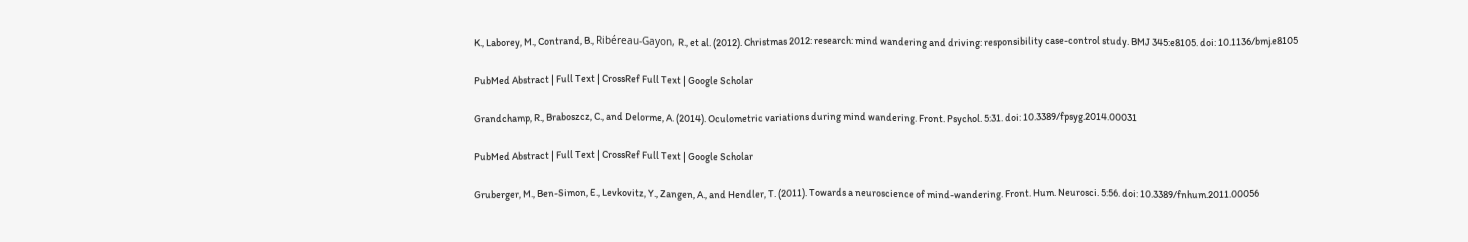K., Laborey, M., Contrand, B., Ribéreau-Gayon, R., et al. (2012). Christmas 2012: research: mind wandering and driving: responsibility case-control study. BMJ 345:e8105. doi: 10.1136/bmj.e8105

PubMed Abstract | Full Text | CrossRef Full Text | Google Scholar

Grandchamp, R., Braboszcz, C., and Delorme, A. (2014). Oculometric variations during mind wandering. Front. Psychol. 5:31. doi: 10.3389/fpsyg.2014.00031

PubMed Abstract | Full Text | CrossRef Full Text | Google Scholar

Gruberger, M., Ben-Simon, E., Levkovitz, Y., Zangen, A., and Hendler, T. (2011). Towards a neuroscience of mind-wandering. Front. Hum. Neurosci. 5:56. doi: 10.3389/fnhum.2011.00056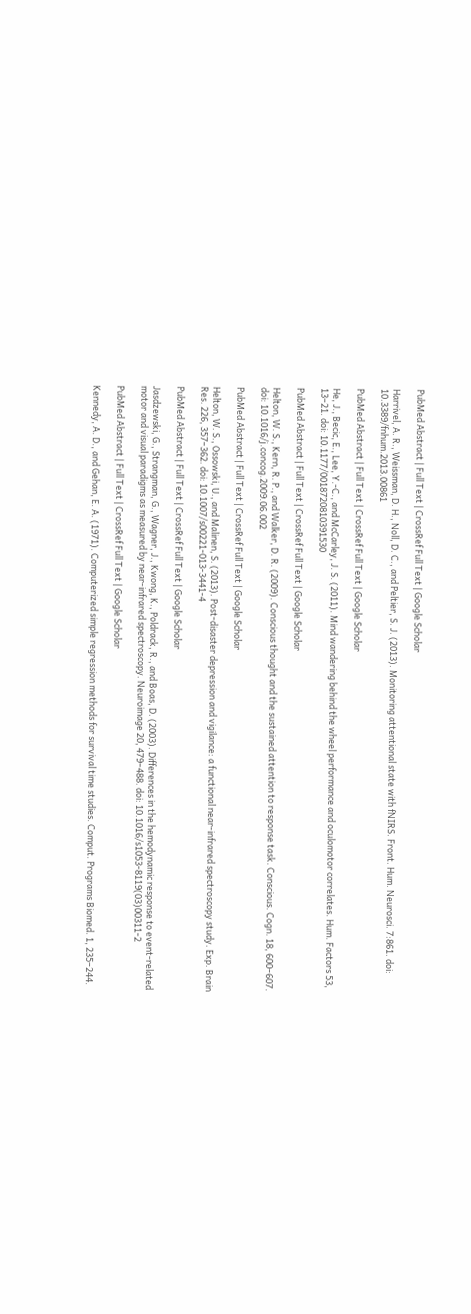PubMed Abstract | Full Text | CrossRef Full Text | Google Scholar

Harrivel, A. R., Weissman, D. H., Noll, D. C., and Peltier, S. J. (2013). Monitoring attentional state with fNIRS. Front. Hum. Neurosci. 7:861. doi: 10.3389/fnhum.2013.00861

PubMed Abstract | Full Text | CrossRef Full Text | Google Scholar

He, J., Becic, E., Lee, Y.-C., and McCarley, J. S. (2011). Mind wandering behind the wheel performance and oculomotor correlates. Hum. Factors 53, 13–21. doi: 10.1177/0018720810391530

PubMed Abstract | Full Text | CrossRef Full Text | Google Scholar

Helton, W. S., Kern, R. P., and Walker, D. R. (2009). Conscious thought and the sustained attention to response task. Conscious. Cogn. 18, 600–607. doi: 10.1016/j.concog.2009.06.002

PubMed Abstract | Full Text | CrossRef Full Text | Google Scholar

Helton, W. S., Ossowski, U., and Malinen, S. (2013). Post-disaster depression and vigilance: a functional near-infrared spectroscopy study. Exp. Brain Res. 226, 357–362. doi: 10.1007/s00221-013-3441-4

PubMed Abstract | Full Text | CrossRef Full Text | Google Scholar

Jasdzewski, G., Strangman, G., Wagner, J., Kwong, K., Poldrack, R., and Boas, D. (2003). Differences in the hemodynamic response to event-related motor and visual paradigms as measured by near-infrared spectroscopy. Neuroimage 20, 479–488. doi: 10.1016/s1053-8119(03)00311-2

PubMed Abstract | Full Text | CrossRef Full Text | Google Scholar

Kennedy, A. D., and Gehan, E. A. (1971). Computerized simple regression methods for survival time studies. Comput. Programs Biomed. 1, 235–244.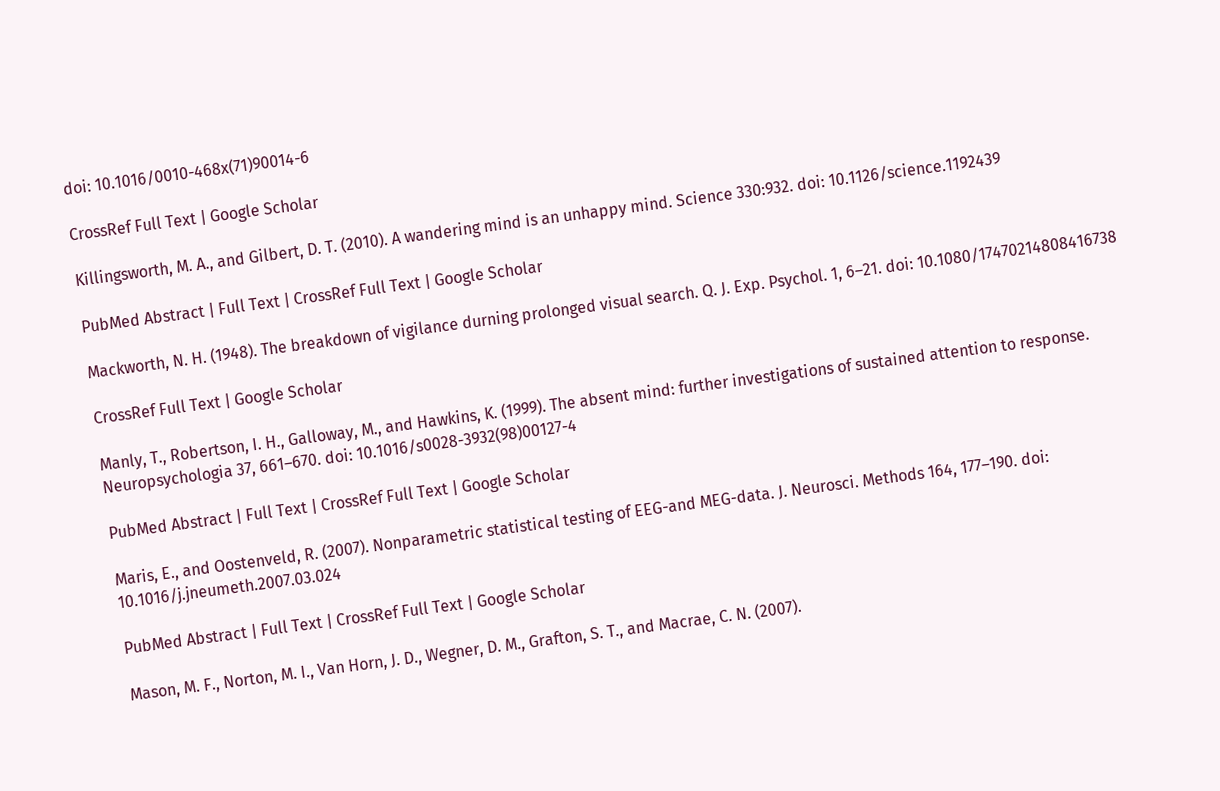doi: 10.1016/0010-468x(71)90014-6

CrossRef Full Text | Google Scholar

Killingsworth, M. A., and Gilbert, D. T. (2010). A wandering mind is an unhappy mind. Science 330:932. doi: 10.1126/science.1192439

PubMed Abstract | Full Text | CrossRef Full Text | Google Scholar

Mackworth, N. H. (1948). The breakdown of vigilance durning prolonged visual search. Q. J. Exp. Psychol. 1, 6–21. doi: 10.1080/17470214808416738

CrossRef Full Text | Google Scholar

Manly, T., Robertson, I. H., Galloway, M., and Hawkins, K. (1999). The absent mind: further investigations of sustained attention to response. Neuropsychologia 37, 661–670. doi: 10.1016/s0028-3932(98)00127-4

PubMed Abstract | Full Text | CrossRef Full Text | Google Scholar

Maris, E., and Oostenveld, R. (2007). Nonparametric statistical testing of EEG-and MEG-data. J. Neurosci. Methods 164, 177–190. doi: 10.1016/j.jneumeth.2007.03.024

PubMed Abstract | Full Text | CrossRef Full Text | Google Scholar

Mason, M. F., Norton, M. I., Van Horn, J. D., Wegner, D. M., Grafton, S. T., and Macrae, C. N. (2007).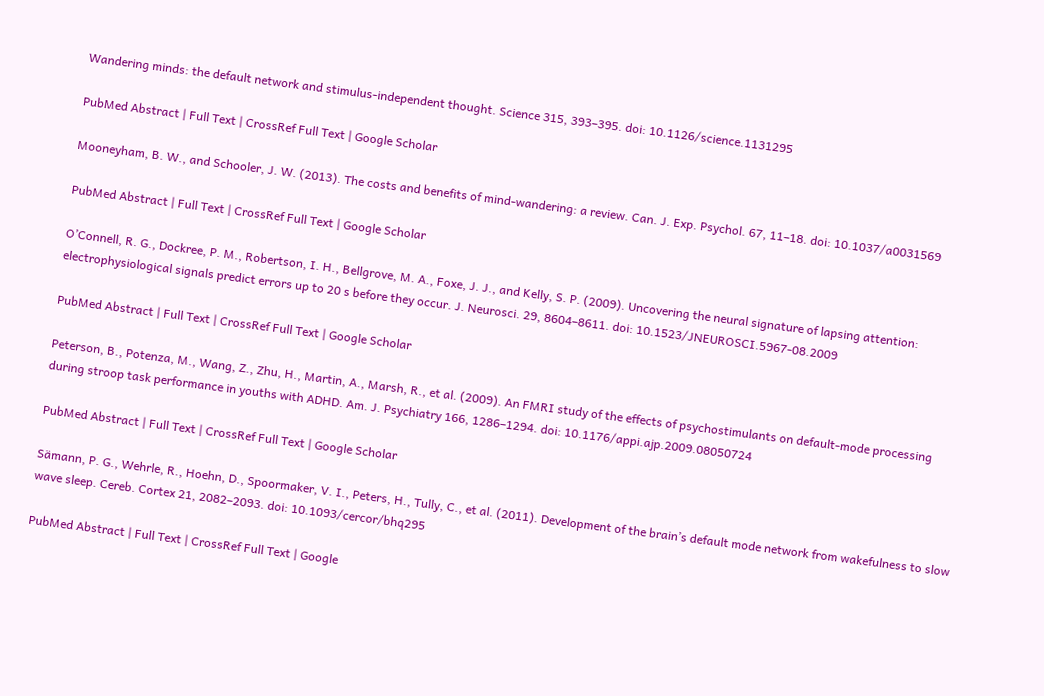Wandering minds: the default network and stimulus-independent thought. Science 315, 393–395. doi: 10.1126/science.1131295

PubMed Abstract | Full Text | CrossRef Full Text | Google Scholar

Mooneyham, B. W., and Schooler, J. W. (2013). The costs and benefits of mind-wandering: a review. Can. J. Exp. Psychol. 67, 11–18. doi: 10.1037/a0031569

PubMed Abstract | Full Text | CrossRef Full Text | Google Scholar

O’Connell, R. G., Dockree, P. M., Robertson, I. H., Bellgrove, M. A., Foxe, J. J., and Kelly, S. P. (2009). Uncovering the neural signature of lapsing attention: electrophysiological signals predict errors up to 20 s before they occur. J. Neurosci. 29, 8604–8611. doi: 10.1523/JNEUROSCI.5967-08.2009

PubMed Abstract | Full Text | CrossRef Full Text | Google Scholar

Peterson, B., Potenza, M., Wang, Z., Zhu, H., Martin, A., Marsh, R., et al. (2009). An FMRI study of the effects of psychostimulants on default-mode processing during stroop task performance in youths with ADHD. Am. J. Psychiatry 166, 1286–1294. doi: 10.1176/appi.ajp.2009.08050724

PubMed Abstract | Full Text | CrossRef Full Text | Google Scholar

Sämann, P. G., Wehrle, R., Hoehn, D., Spoormaker, V. I., Peters, H., Tully, C., et al. (2011). Development of the brain’s default mode network from wakefulness to slow wave sleep. Cereb. Cortex 21, 2082–2093. doi: 10.1093/cercor/bhq295

PubMed Abstract | Full Text | CrossRef Full Text | Google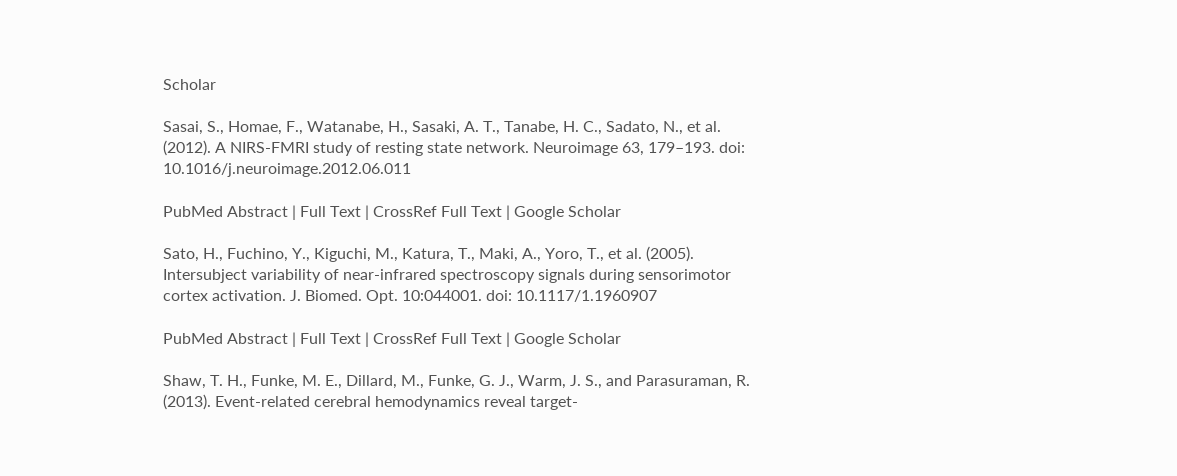Scholar

Sasai, S., Homae, F., Watanabe, H., Sasaki, A. T., Tanabe, H. C., Sadato, N., et al. (2012). A NIRS-FMRI study of resting state network. Neuroimage 63, 179–193. doi: 10.1016/j.neuroimage.2012.06.011

PubMed Abstract | Full Text | CrossRef Full Text | Google Scholar

Sato, H., Fuchino, Y., Kiguchi, M., Katura, T., Maki, A., Yoro, T., et al. (2005). Intersubject variability of near-infrared spectroscopy signals during sensorimotor cortex activation. J. Biomed. Opt. 10:044001. doi: 10.1117/1.1960907

PubMed Abstract | Full Text | CrossRef Full Text | Google Scholar

Shaw, T. H., Funke, M. E., Dillard, M., Funke, G. J., Warm, J. S., and Parasuraman, R. (2013). Event-related cerebral hemodynamics reveal target-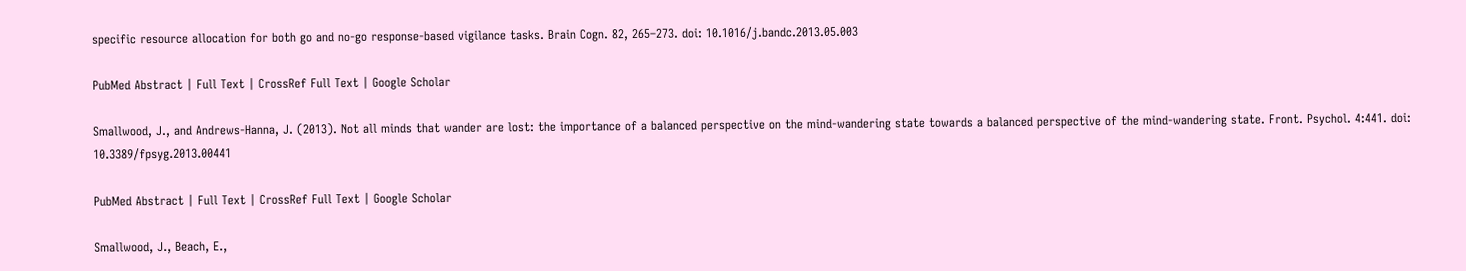specific resource allocation for both go and no-go response-based vigilance tasks. Brain Cogn. 82, 265–273. doi: 10.1016/j.bandc.2013.05.003

PubMed Abstract | Full Text | CrossRef Full Text | Google Scholar

Smallwood, J., and Andrews-Hanna, J. (2013). Not all minds that wander are lost: the importance of a balanced perspective on the mind-wandering state towards a balanced perspective of the mind-wandering state. Front. Psychol. 4:441. doi: 10.3389/fpsyg.2013.00441

PubMed Abstract | Full Text | CrossRef Full Text | Google Scholar

Smallwood, J., Beach, E.,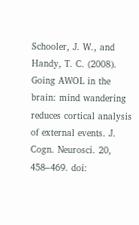Schooler, J. W., and Handy, T. C. (2008). Going AWOL in the brain: mind wandering reduces cortical analysis of external events. J. Cogn. Neurosci. 20, 458–469. doi: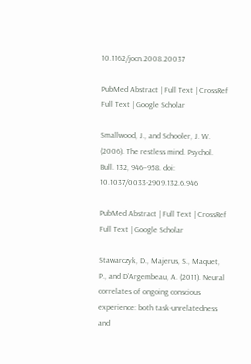10.1162/jocn.2008.20037

PubMed Abstract | Full Text | CrossRef Full Text | Google Scholar

Smallwood, J., and Schooler, J. W. (2006). The restless mind. Psychol. Bull. 132, 946–958. doi: 10.1037/0033-2909.132.6.946

PubMed Abstract | Full Text | CrossRef Full Text | Google Scholar

Stawarczyk, D., Majerus, S., Maquet, P., and D’Argembeau, A. (2011). Neural correlates of ongoing conscious experience: both task-unrelatedness and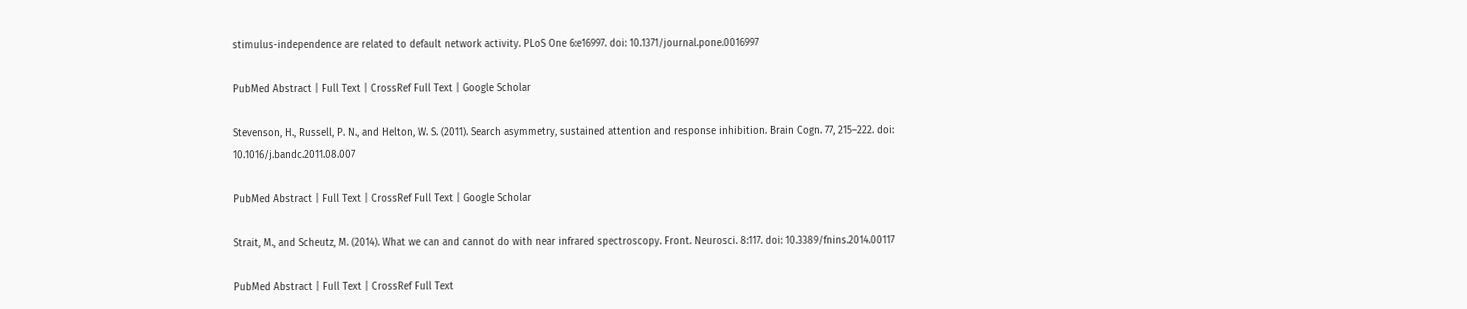stimulus-independence are related to default network activity. PLoS One 6:e16997. doi: 10.1371/journal.pone.0016997

PubMed Abstract | Full Text | CrossRef Full Text | Google Scholar

Stevenson, H., Russell, P. N., and Helton, W. S. (2011). Search asymmetry, sustained attention and response inhibition. Brain Cogn. 77, 215–222. doi: 10.1016/j.bandc.2011.08.007

PubMed Abstract | Full Text | CrossRef Full Text | Google Scholar

Strait, M., and Scheutz, M. (2014). What we can and cannot do with near infrared spectroscopy. Front. Neurosci. 8:117. doi: 10.3389/fnins.2014.00117

PubMed Abstract | Full Text | CrossRef Full Text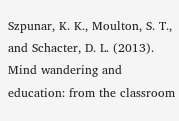Szpunar, K. K., Moulton, S. T., and Schacter, D. L. (2013). Mind wandering and education: from the classroom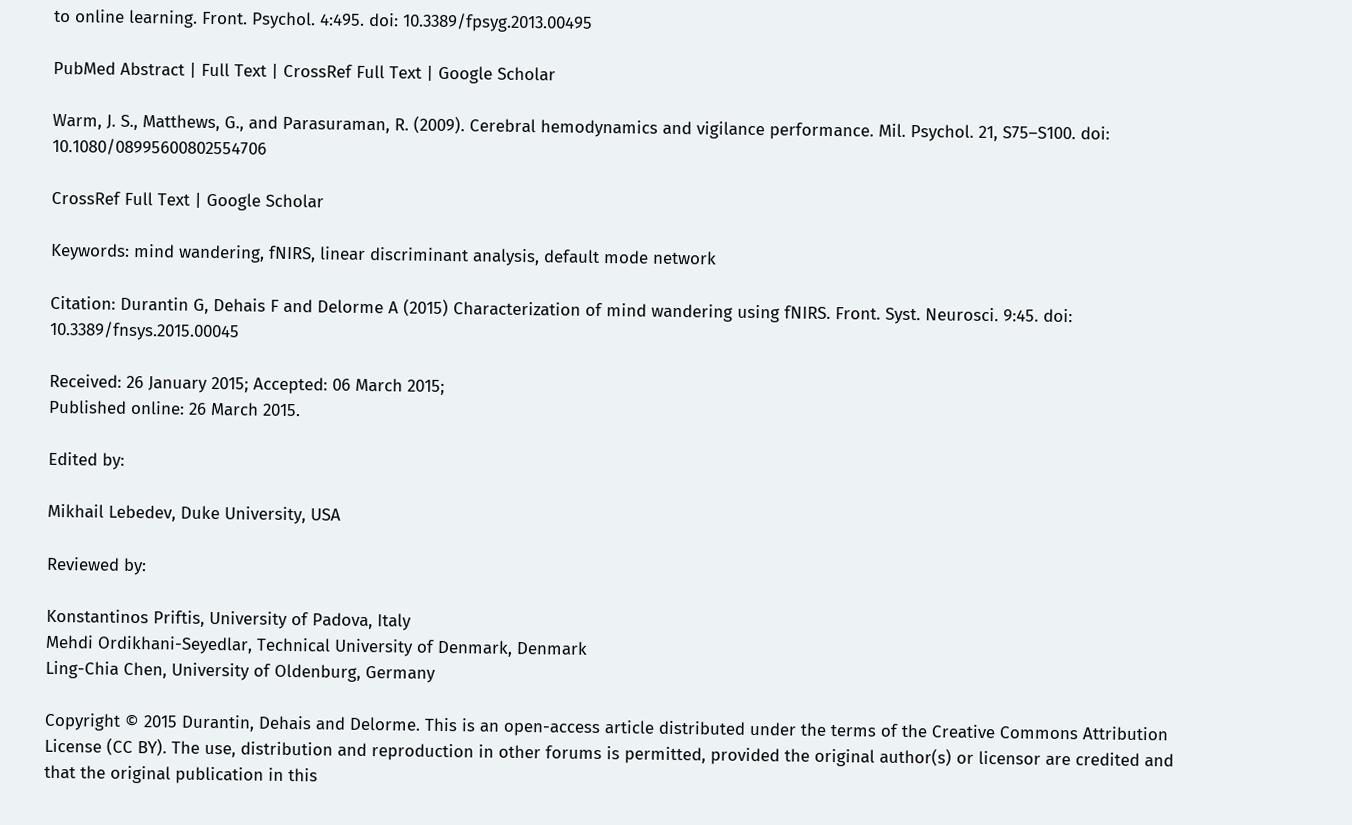to online learning. Front. Psychol. 4:495. doi: 10.3389/fpsyg.2013.00495

PubMed Abstract | Full Text | CrossRef Full Text | Google Scholar

Warm, J. S., Matthews, G., and Parasuraman, R. (2009). Cerebral hemodynamics and vigilance performance. Mil. Psychol. 21, S75–S100. doi: 10.1080/08995600802554706

CrossRef Full Text | Google Scholar

Keywords: mind wandering, fNIRS, linear discriminant analysis, default mode network

Citation: Durantin G, Dehais F and Delorme A (2015) Characterization of mind wandering using fNIRS. Front. Syst. Neurosci. 9:45. doi: 10.3389/fnsys.2015.00045

Received: 26 January 2015; Accepted: 06 March 2015;
Published online: 26 March 2015.

Edited by:

Mikhail Lebedev, Duke University, USA

Reviewed by:

Konstantinos Priftis, University of Padova, Italy
Mehdi Ordikhani-Seyedlar, Technical University of Denmark, Denmark
Ling-Chia Chen, University of Oldenburg, Germany

Copyright © 2015 Durantin, Dehais and Delorme. This is an open-access article distributed under the terms of the Creative Commons Attribution License (CC BY). The use, distribution and reproduction in other forums is permitted, provided the original author(s) or licensor are credited and that the original publication in this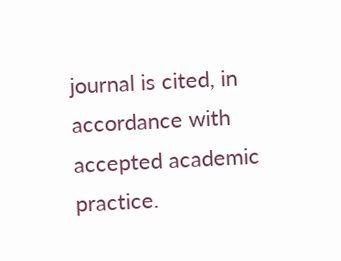journal is cited, in accordance with accepted academic practice.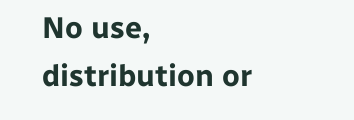No use, distribution or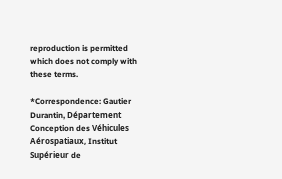reproduction is permitted which does not comply with these terms.

*Correspondence: Gautier Durantin, Département Conception des Véhicules Aérospatiaux, Institut Supérieur de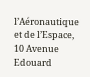l’Aéronautique et de l’Espace, 10 Avenue Edouard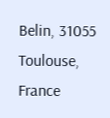Belin, 31055 Toulouse, France